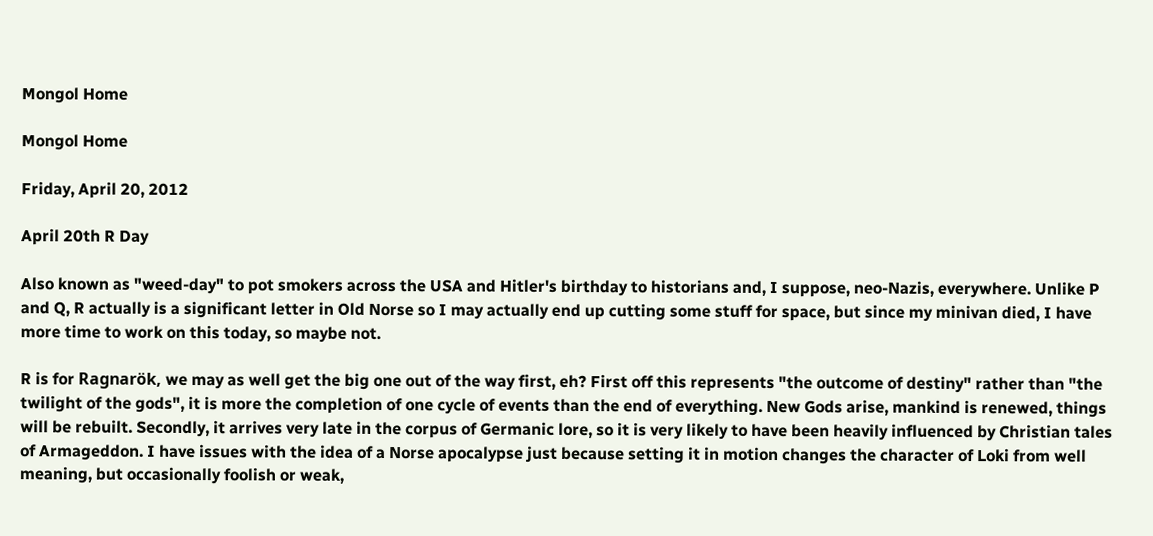Mongol Home

Mongol Home

Friday, April 20, 2012

April 20th R Day

Also known as "weed-day" to pot smokers across the USA and Hitler's birthday to historians and, I suppose, neo-Nazis, everywhere. Unlike P and Q, R actually is a significant letter in Old Norse so I may actually end up cutting some stuff for space, but since my minivan died, I have more time to work on this today, so maybe not.

R is for Ragnarök, we may as well get the big one out of the way first, eh? First off this represents "the outcome of destiny" rather than "the twilight of the gods", it is more the completion of one cycle of events than the end of everything. New Gods arise, mankind is renewed, things will be rebuilt. Secondly, it arrives very late in the corpus of Germanic lore, so it is very likely to have been heavily influenced by Christian tales of Armageddon. I have issues with the idea of a Norse apocalypse just because setting it in motion changes the character of Loki from well meaning, but occasionally foolish or weak,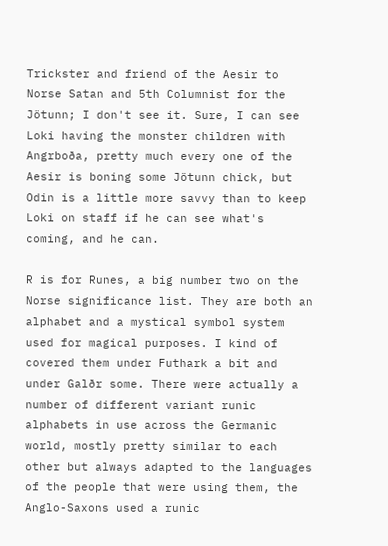Trickster and friend of the Aesir to Norse Satan and 5th Columnist for the Jötunn; I don't see it. Sure, I can see Loki having the monster children with Angrboða, pretty much every one of the Aesir is boning some Jötunn chick, but Odin is a little more savvy than to keep Loki on staff if he can see what's coming, and he can.

R is for Runes, a big number two on the Norse significance list. They are both an alphabet and a mystical symbol system used for magical purposes. I kind of covered them under Futhark a bit and under Galðr some. There were actually a number of different variant runic alphabets in use across the Germanic world, mostly pretty similar to each other but always adapted to the languages of the people that were using them, the Anglo-Saxons used a runic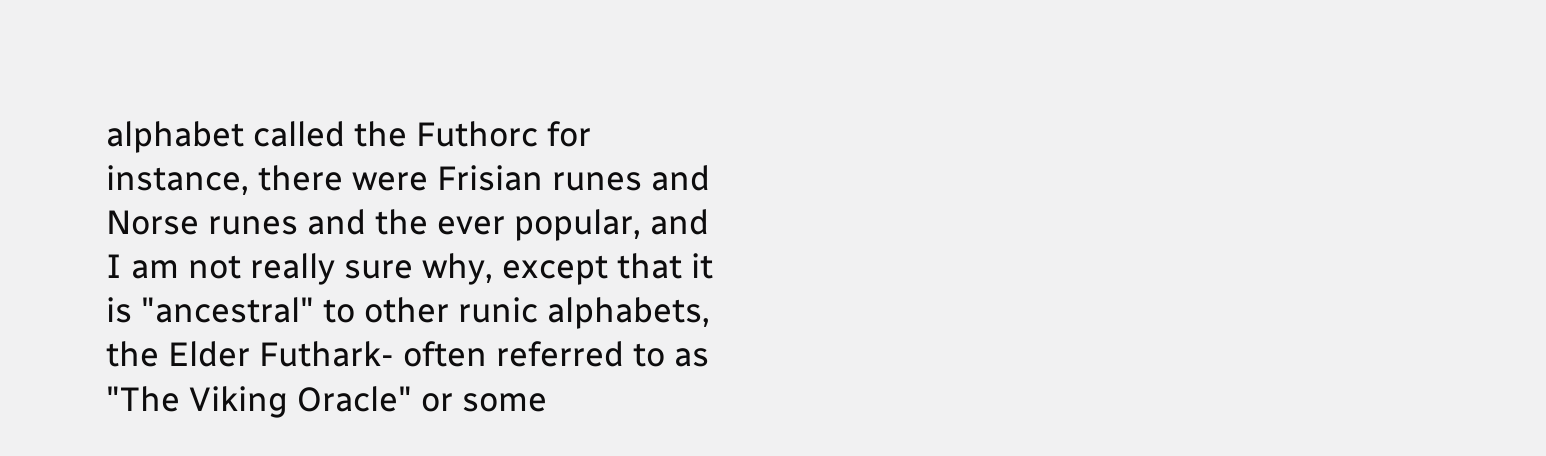alphabet called the Futhorc for instance, there were Frisian runes and Norse runes and the ever popular, and I am not really sure why, except that it is "ancestral" to other runic alphabets, the Elder Futhark- often referred to as "The Viking Oracle" or some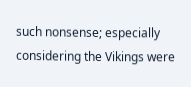such nonsense; especially considering the Vikings were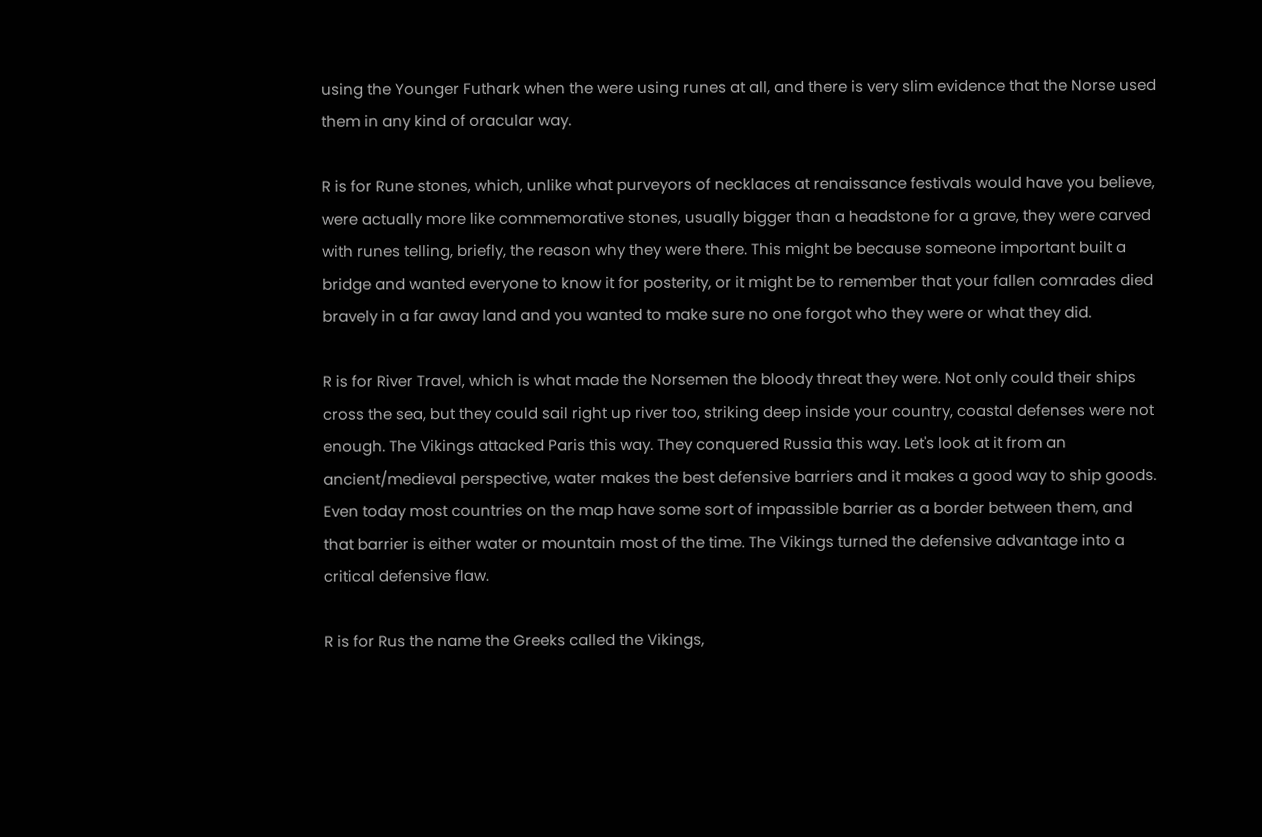using the Younger Futhark when the were using runes at all, and there is very slim evidence that the Norse used them in any kind of oracular way.

R is for Rune stones, which, unlike what purveyors of necklaces at renaissance festivals would have you believe, were actually more like commemorative stones, usually bigger than a headstone for a grave, they were carved with runes telling, briefly, the reason why they were there. This might be because someone important built a bridge and wanted everyone to know it for posterity, or it might be to remember that your fallen comrades died bravely in a far away land and you wanted to make sure no one forgot who they were or what they did.

R is for River Travel, which is what made the Norsemen the bloody threat they were. Not only could their ships cross the sea, but they could sail right up river too, striking deep inside your country, coastal defenses were not enough. The Vikings attacked Paris this way. They conquered Russia this way. Let's look at it from an ancient/medieval perspective, water makes the best defensive barriers and it makes a good way to ship goods. Even today most countries on the map have some sort of impassible barrier as a border between them, and that barrier is either water or mountain most of the time. The Vikings turned the defensive advantage into a critical defensive flaw.

R is for Rus the name the Greeks called the Vikings,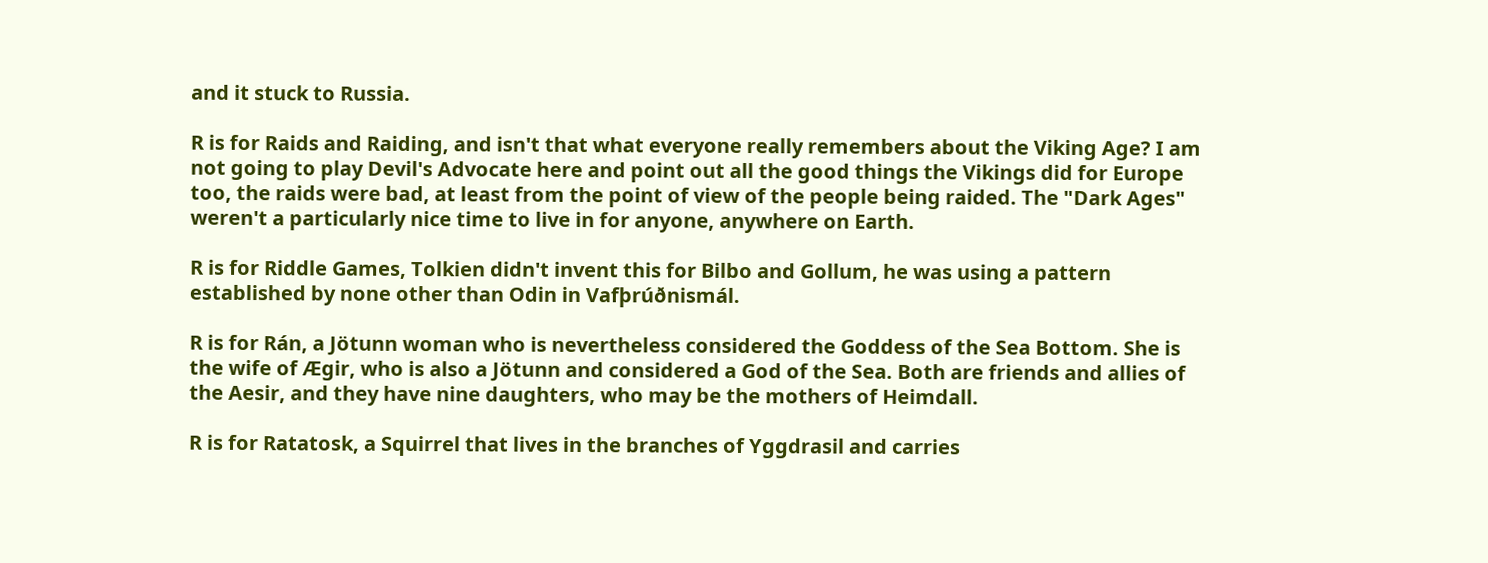and it stuck to Russia.

R is for Raids and Raiding, and isn't that what everyone really remembers about the Viking Age? I am not going to play Devil's Advocate here and point out all the good things the Vikings did for Europe too, the raids were bad, at least from the point of view of the people being raided. The "Dark Ages" weren't a particularly nice time to live in for anyone, anywhere on Earth.

R is for Riddle Games, Tolkien didn't invent this for Bilbo and Gollum, he was using a pattern established by none other than Odin in Vafþrúðnismál.

R is for Rán, a Jötunn woman who is nevertheless considered the Goddess of the Sea Bottom. She is the wife of Ægir, who is also a Jötunn and considered a God of the Sea. Both are friends and allies of the Aesir, and they have nine daughters, who may be the mothers of Heimdall.

R is for Ratatosk, a Squirrel that lives in the branches of Yggdrasil and carries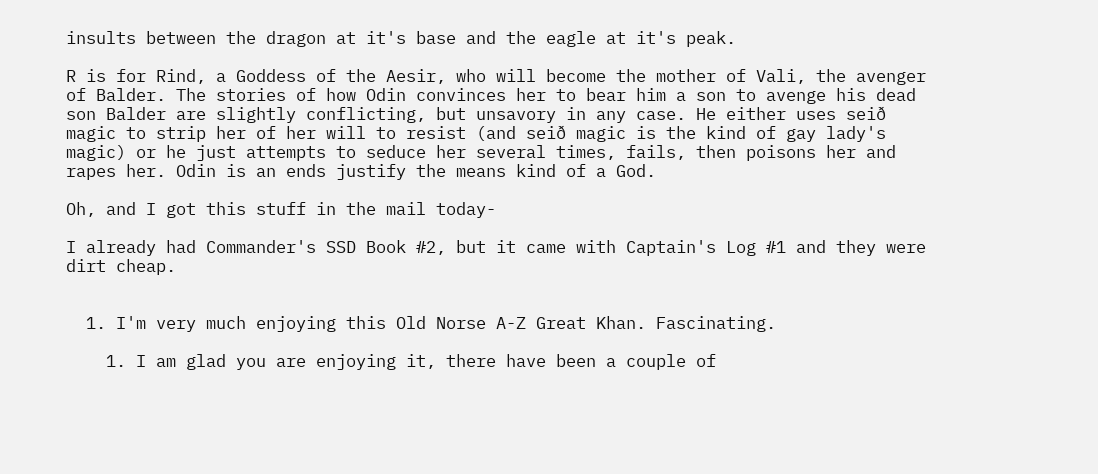insults between the dragon at it's base and the eagle at it's peak.

R is for Rind, a Goddess of the Aesir, who will become the mother of Vali, the avenger of Balder. The stories of how Odin convinces her to bear him a son to avenge his dead son Balder are slightly conflicting, but unsavory in any case. He either uses seið magic to strip her of her will to resist (and seið magic is the kind of gay lady's magic) or he just attempts to seduce her several times, fails, then poisons her and rapes her. Odin is an ends justify the means kind of a God.

Oh, and I got this stuff in the mail today-

I already had Commander's SSD Book #2, but it came with Captain's Log #1 and they were dirt cheap.


  1. I'm very much enjoying this Old Norse A-Z Great Khan. Fascinating.

    1. I am glad you are enjoying it, there have been a couple of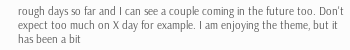rough days so far and I can see a couple coming in the future too. Don't expect too much on X day for example. I am enjoying the theme, but it has been a bit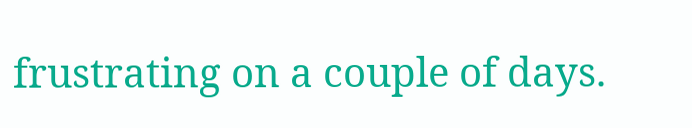frustrating on a couple of days.